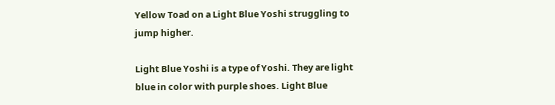Yellow Toad on a Light Blue Yoshi struggling to jump higher.

Light Blue Yoshi is a type of Yoshi. They are light blue in color with purple shoes. Light Blue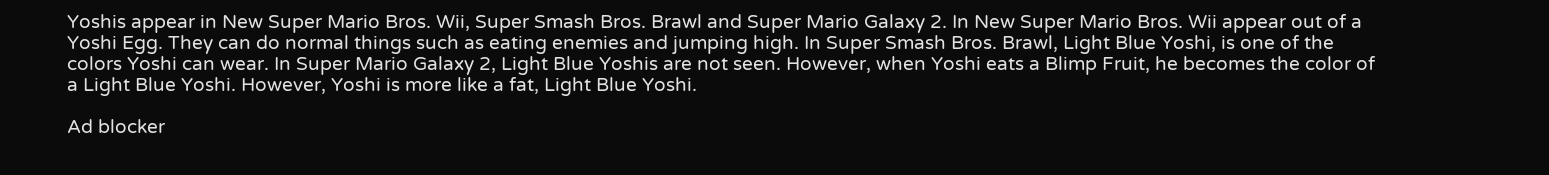Yoshis appear in New Super Mario Bros. Wii, Super Smash Bros. Brawl and Super Mario Galaxy 2. In New Super Mario Bros. Wii appear out of a Yoshi Egg. They can do normal things such as eating enemies and jumping high. In Super Smash Bros. Brawl, Light Blue Yoshi, is one of the colors Yoshi can wear. In Super Mario Galaxy 2, Light Blue Yoshis are not seen. However, when Yoshi eats a Blimp Fruit, he becomes the color of a Light Blue Yoshi. However, Yoshi is more like a fat, Light Blue Yoshi.

Ad blocker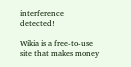interference detected!

Wikia is a free-to-use site that makes money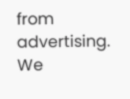from advertising. We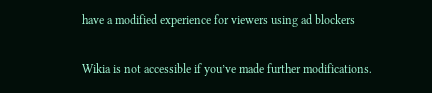have a modified experience for viewers using ad blockers

Wikia is not accessible if you’ve made further modifications.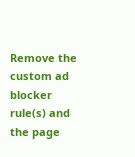Remove the custom ad blocker rule(s) and the page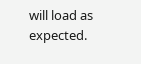will load as expected.